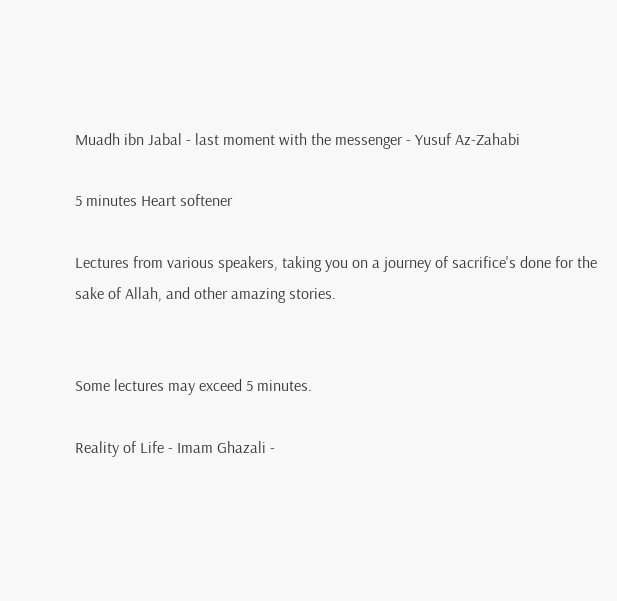Muadh ibn Jabal - last moment with the messenger - Yusuf Az-Zahabi

5 minutes Heart softener

Lectures from various speakers, taking you on a journey of sacrifice's done for the sake of Allah, and other amazing stories.


Some lectures may exceed 5 minutes.

Reality of Life - Imam Ghazali -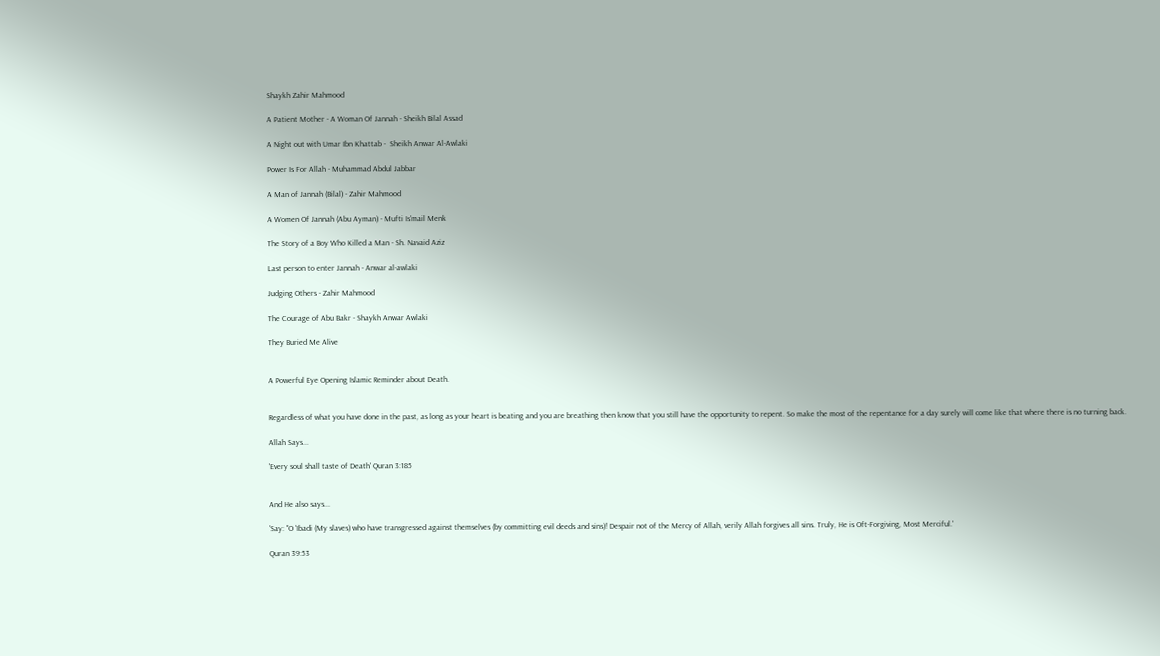Shaykh Zahir Mahmood

A Patient Mother - A Woman Of Jannah - Sheikh Bilal Assad

A Night out with Umar Ibn Khattab -  Sheikh Anwar Al-Awlaki

Power Is For Allah - Muhammad Abdul Jabbar

A Man of Jannah (Bilal) - Zahir Mahmood

A Women Of Jannah (Abu Ayman) - Mufti Is'mail Menk

The Story of a Boy Who Killed a Man - Sh. Navaid Aziz

Last person to enter Jannah - Anwar al-awlaki

Judging Others - Zahir Mahmood

The Courage of Abu Bakr - Shaykh Anwar Awlaki

They Buried Me Alive


A Powerful Eye Opening Islamic Reminder about Death.


Regardless of what you have done in the past, as long as your heart is beating and you are breathing then know that you still have the opportunity to repent. So make the most of the repentance for a day surely will come like that where there is no turning back.

Allah Says...

'Every soul shall taste of Death' Quran 3:185


And He also says...

'Say: "O 'Ibadi (My slaves) who have transgressed against themselves (by committing evil deeds and sins)! Despair not of the Mercy of Allah, verily Allah forgives all sins. Truly, He is Oft-Forgiving, Most Merciful.'

Quran 39:53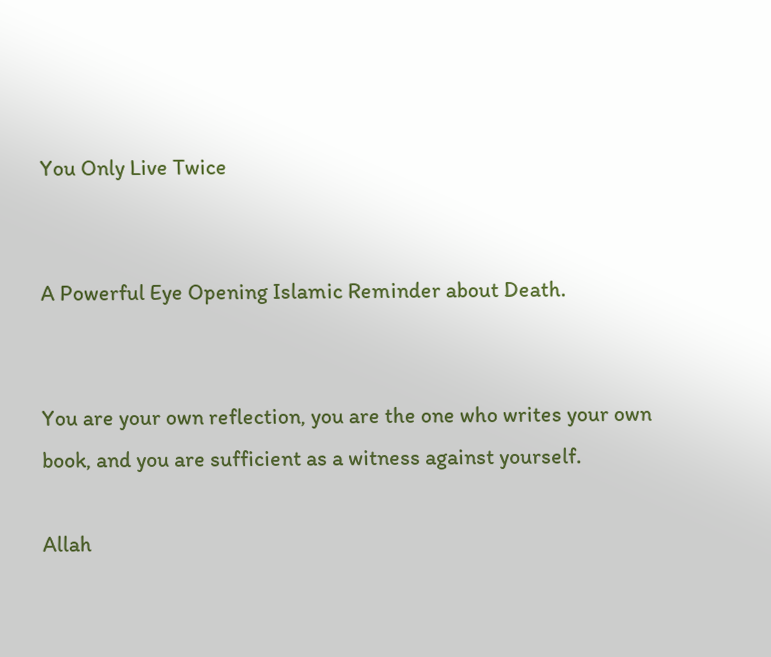You Only Live Twice


A Powerful Eye Opening Islamic Reminder about Death.


You are your own reflection, you are the one who writes your own book, and you are sufficient as a witness against yourself.

Allah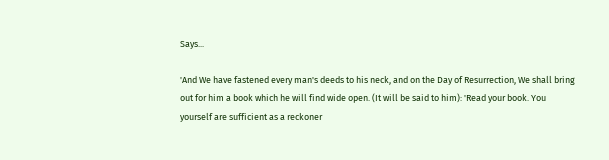Says...

'And We have fastened every man's deeds to his neck, and on the Day of Resurrection, We shall bring out for him a book which he will find wide open. (It will be said to him): 'Read your book. You yourself are sufficient as a reckoner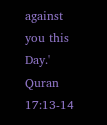against you this Day.' Quran 17:13-14